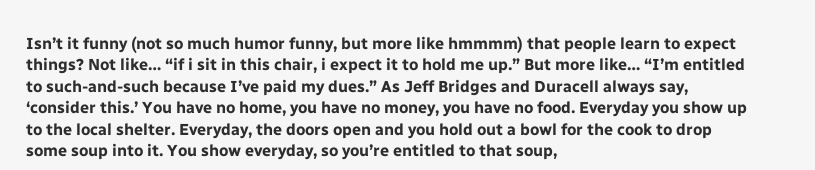Isn’t it funny (not so much humor funny, but more like hmmmm) that people learn to expect things? Not like… “if i sit in this chair, i expect it to hold me up.” But more like… “I’m entitled to such-and-such because I’ve paid my dues.” As Jeff Bridges and Duracell always say, ‘consider this.’ You have no home, you have no money, you have no food. Everyday you show up to the local shelter. Everyday, the doors open and you hold out a bowl for the cook to drop some soup into it. You show everyday, so you’re entitled to that soup,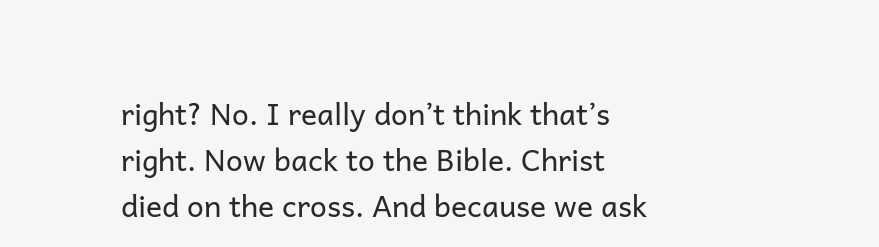right? No. I really don’t think that’s right. Now back to the Bible. Christ died on the cross. And because we ask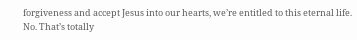forgiveness and accept Jesus into our hearts, we’re entitled to this eternal life. No. That’s totally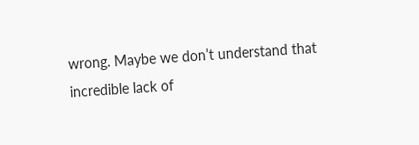wrong. Maybe we don’t understand that incredible lack of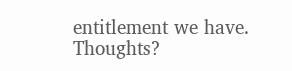entitlement we have. Thoughts?